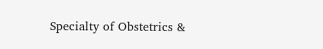Specialty of Obstetrics &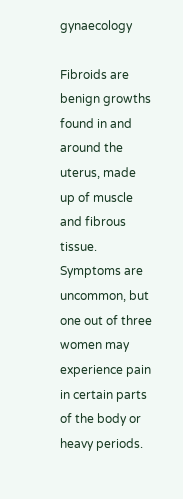gynaecology

Fibroids are benign growths found in and around the uterus, made up of muscle and fibrous tissue. Symptoms are uncommon, but one out of three women may experience pain in certain parts of the body or heavy periods.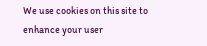We use cookies on this site to enhance your user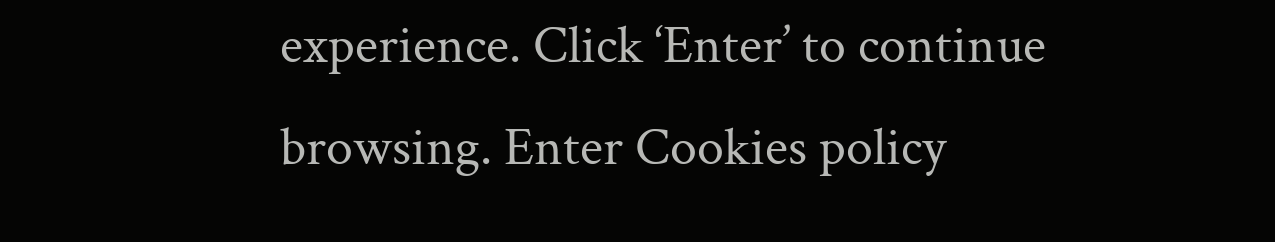experience. Click ‘Enter’ to continue browsing. Enter Cookies policy